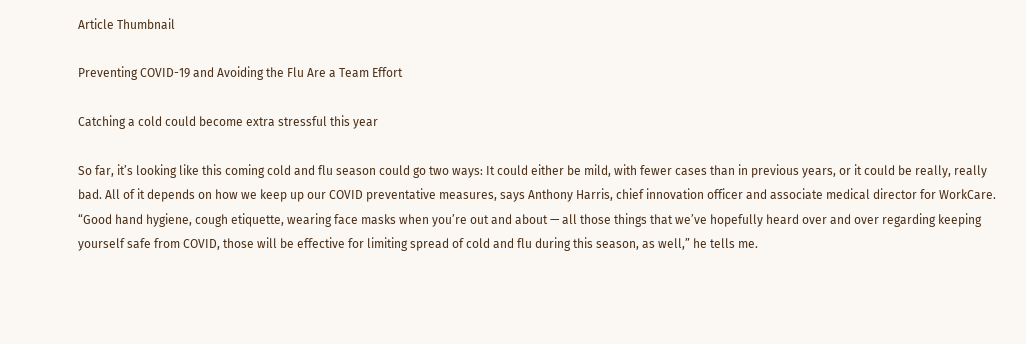Article Thumbnail

Preventing COVID-19 and Avoiding the Flu Are a Team Effort

Catching a cold could become extra stressful this year

So far, it’s looking like this coming cold and flu season could go two ways: It could either be mild, with fewer cases than in previous years, or it could be really, really bad. All of it depends on how we keep up our COVID preventative measures, says Anthony Harris, chief innovation officer and associate medical director for WorkCare. “Good hand hygiene, cough etiquette, wearing face masks when you’re out and about — all those things that we’ve hopefully heard over and over regarding keeping yourself safe from COVID, those will be effective for limiting spread of cold and flu during this season, as well,” he tells me.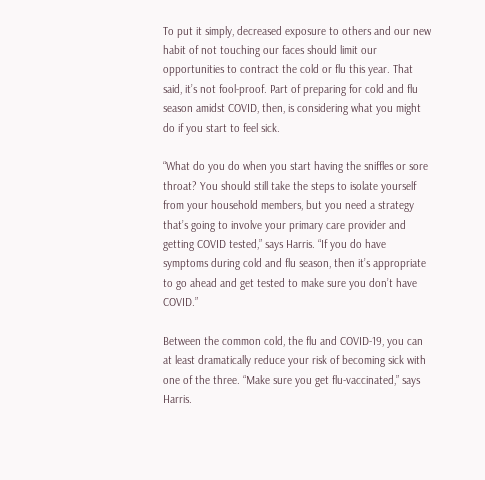To put it simply, decreased exposure to others and our new habit of not touching our faces should limit our opportunities to contract the cold or flu this year. That said, it’s not fool-proof. Part of preparing for cold and flu season amidst COVID, then, is considering what you might do if you start to feel sick.

“What do you do when you start having the sniffles or sore throat? You should still take the steps to isolate yourself from your household members, but you need a strategy that’s going to involve your primary care provider and getting COVID tested,” says Harris. “If you do have symptoms during cold and flu season, then it’s appropriate to go ahead and get tested to make sure you don’t have COVID.”

Between the common cold, the flu and COVID-19, you can at least dramatically reduce your risk of becoming sick with one of the three. “Make sure you get flu-vaccinated,” says Harris.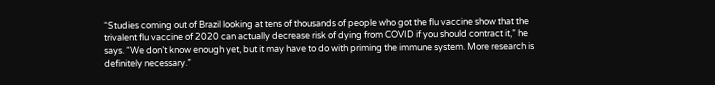“Studies coming out of Brazil looking at tens of thousands of people who got the flu vaccine show that the trivalent flu vaccine of 2020 can actually decrease risk of dying from COVID if you should contract it,” he says. “We don’t know enough yet, but it may have to do with priming the immune system. More research is definitely necessary.”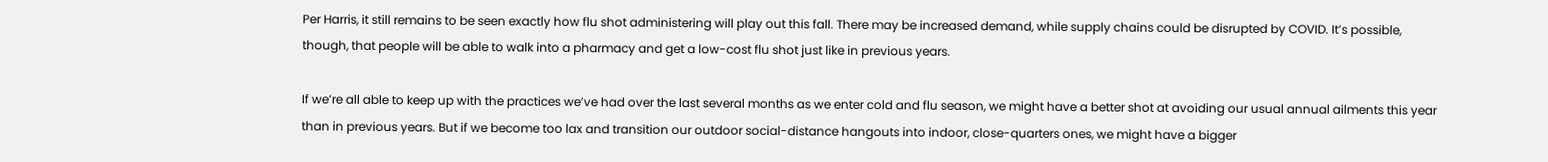Per Harris, it still remains to be seen exactly how flu shot administering will play out this fall. There may be increased demand, while supply chains could be disrupted by COVID. It’s possible, though, that people will be able to walk into a pharmacy and get a low-cost flu shot just like in previous years.

If we’re all able to keep up with the practices we’ve had over the last several months as we enter cold and flu season, we might have a better shot at avoiding our usual annual ailments this year than in previous years. But if we become too lax and transition our outdoor social-distance hangouts into indoor, close-quarters ones, we might have a bigger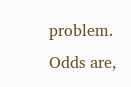problem. Odds are,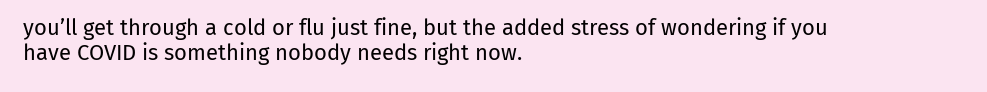you’ll get through a cold or flu just fine, but the added stress of wondering if you have COVID is something nobody needs right now.